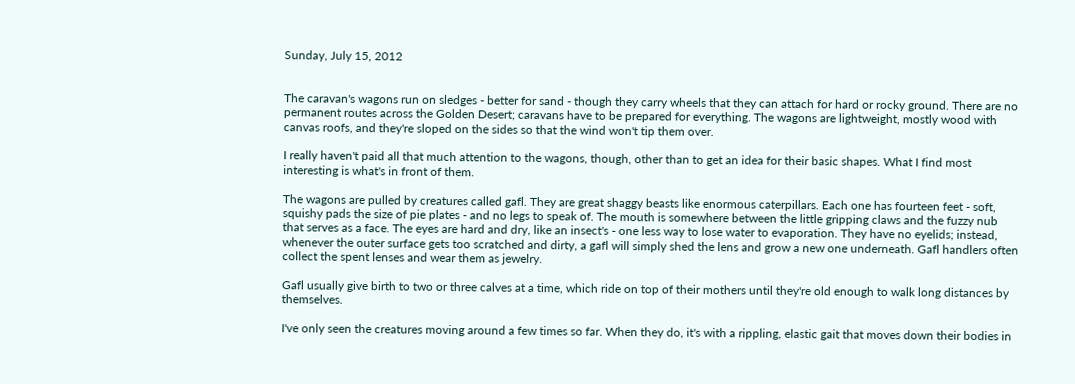Sunday, July 15, 2012


The caravan's wagons run on sledges - better for sand - though they carry wheels that they can attach for hard or rocky ground. There are no permanent routes across the Golden Desert; caravans have to be prepared for everything. The wagons are lightweight, mostly wood with canvas roofs, and they're sloped on the sides so that the wind won't tip them over.

I really haven't paid all that much attention to the wagons, though, other than to get an idea for their basic shapes. What I find most interesting is what's in front of them.

The wagons are pulled by creatures called gafl. They are great shaggy beasts like enormous caterpillars. Each one has fourteen feet - soft, squishy pads the size of pie plates - and no legs to speak of. The mouth is somewhere between the little gripping claws and the fuzzy nub that serves as a face. The eyes are hard and dry, like an insect's - one less way to lose water to evaporation. They have no eyelids; instead, whenever the outer surface gets too scratched and dirty, a gafl will simply shed the lens and grow a new one underneath. Gafl handlers often collect the spent lenses and wear them as jewelry.

Gafl usually give birth to two or three calves at a time, which ride on top of their mothers until they're old enough to walk long distances by themselves.

I've only seen the creatures moving around a few times so far. When they do, it's with a rippling, elastic gait that moves down their bodies in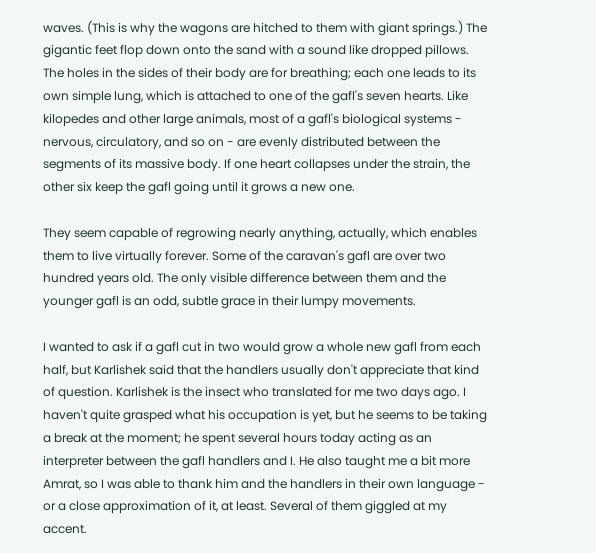waves. (This is why the wagons are hitched to them with giant springs.) The gigantic feet flop down onto the sand with a sound like dropped pillows. The holes in the sides of their body are for breathing; each one leads to its own simple lung, which is attached to one of the gafl's seven hearts. Like kilopedes and other large animals, most of a gafl's biological systems - nervous, circulatory, and so on - are evenly distributed between the segments of its massive body. If one heart collapses under the strain, the other six keep the gafl going until it grows a new one.

They seem capable of regrowing nearly anything, actually, which enables them to live virtually forever. Some of the caravan's gafl are over two hundred years old. The only visible difference between them and the younger gafl is an odd, subtle grace in their lumpy movements.

I wanted to ask if a gafl cut in two would grow a whole new gafl from each half, but Karlishek said that the handlers usually don't appreciate that kind of question. Karlishek is the insect who translated for me two days ago. I haven't quite grasped what his occupation is yet, but he seems to be taking a break at the moment; he spent several hours today acting as an interpreter between the gafl handlers and I. He also taught me a bit more Amrat, so I was able to thank him and the handlers in their own language - or a close approximation of it, at least. Several of them giggled at my accent.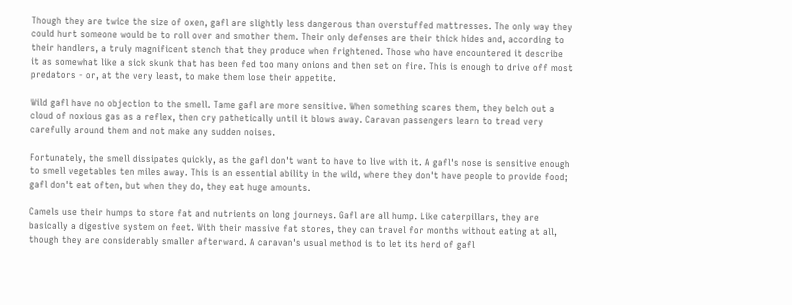Though they are twice the size of oxen, gafl are slightly less dangerous than overstuffed mattresses. The only way they could hurt someone would be to roll over and smother them. Their only defenses are their thick hides and, according to their handlers, a truly magnificent stench that they produce when frightened. Those who have encountered it describe it as somewhat like a sick skunk that has been fed too many onions and then set on fire. This is enough to drive off most predators - or, at the very least, to make them lose their appetite.

Wild gafl have no objection to the smell. Tame gafl are more sensitive. When something scares them, they belch out a cloud of noxious gas as a reflex, then cry pathetically until it blows away. Caravan passengers learn to tread very carefully around them and not make any sudden noises.

Fortunately, the smell dissipates quickly, as the gafl don't want to have to live with it. A gafl's nose is sensitive enough to smell vegetables ten miles away. This is an essential ability in the wild, where they don't have people to provide food; gafl don't eat often, but when they do, they eat huge amounts.

Camels use their humps to store fat and nutrients on long journeys. Gafl are all hump. Like caterpillars, they are basically a digestive system on feet. With their massive fat stores, they can travel for months without eating at all, though they are considerably smaller afterward. A caravan's usual method is to let its herd of gafl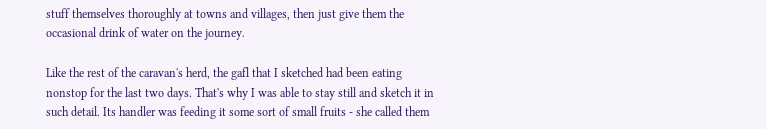stuff themselves thoroughly at towns and villages, then just give them the occasional drink of water on the journey.

Like the rest of the caravan's herd, the gafl that I sketched had been eating nonstop for the last two days. That's why I was able to stay still and sketch it in such detail. Its handler was feeding it some sort of small fruits - she called them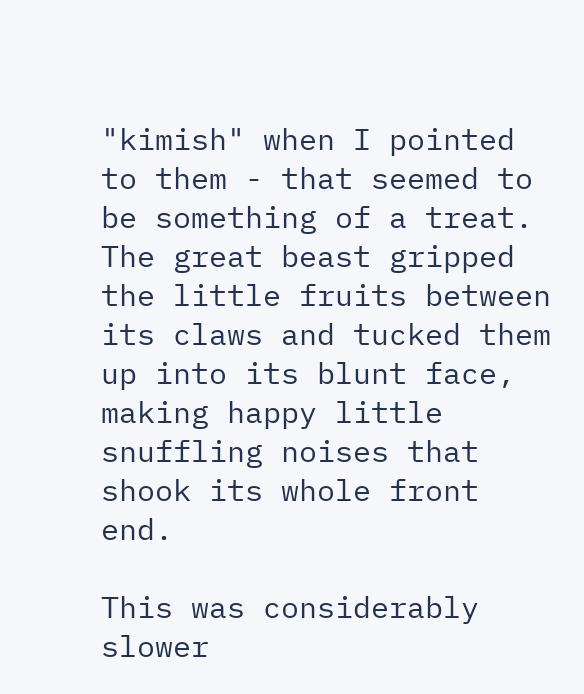"kimish" when I pointed to them - that seemed to be something of a treat. The great beast gripped the little fruits between its claws and tucked them up into its blunt face, making happy little snuffling noises that shook its whole front end.

This was considerably slower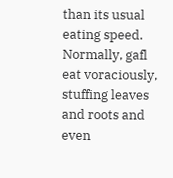than its usual eating speed. Normally, gafl eat voraciously, stuffing leaves and roots and even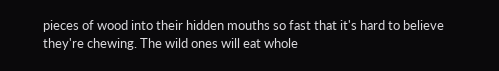pieces of wood into their hidden mouths so fast that it's hard to believe they're chewing. The wild ones will eat whole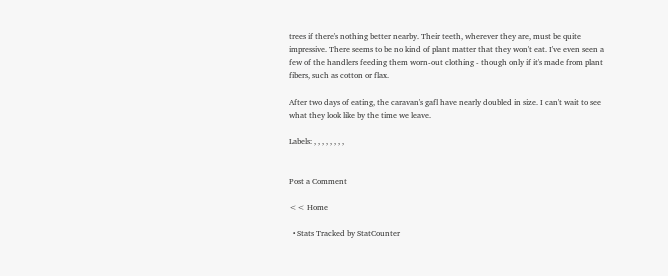trees if there's nothing better nearby. Their teeth, wherever they are, must be quite impressive. There seems to be no kind of plant matter that they won't eat. I've even seen a few of the handlers feeding them worn-out clothing - though only if it's made from plant fibers, such as cotton or flax.

After two days of eating, the caravan's gafl have nearly doubled in size. I can't wait to see what they look like by the time we leave.

Labels: , , , , , , , ,


Post a Comment

<< Home

  • Stats Tracked by StatCounter